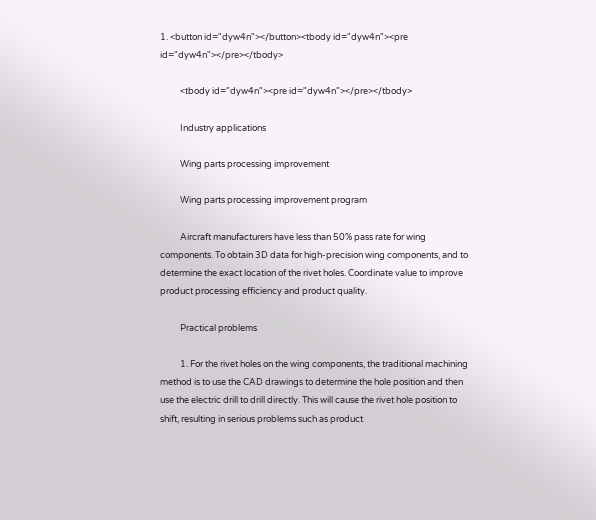1. <button id="dyw4n"></button><tbody id="dyw4n"><pre id="dyw4n"></pre></tbody>

          <tbody id="dyw4n"><pre id="dyw4n"></pre></tbody>

          Industry applications

          Wing parts processing improvement

          Wing parts processing improvement program

          Aircraft manufacturers have less than 50% pass rate for wing components. To obtain 3D data for high-precision wing components, and to determine the exact location of the rivet holes. Coordinate value to improve product processing efficiency and product quality.

          Practical problems

          1. For the rivet holes on the wing components, the traditional machining method is to use the CAD drawings to determine the hole position and then use the electric drill to drill directly. This will cause the rivet hole position to shift, resulting in serious problems such as product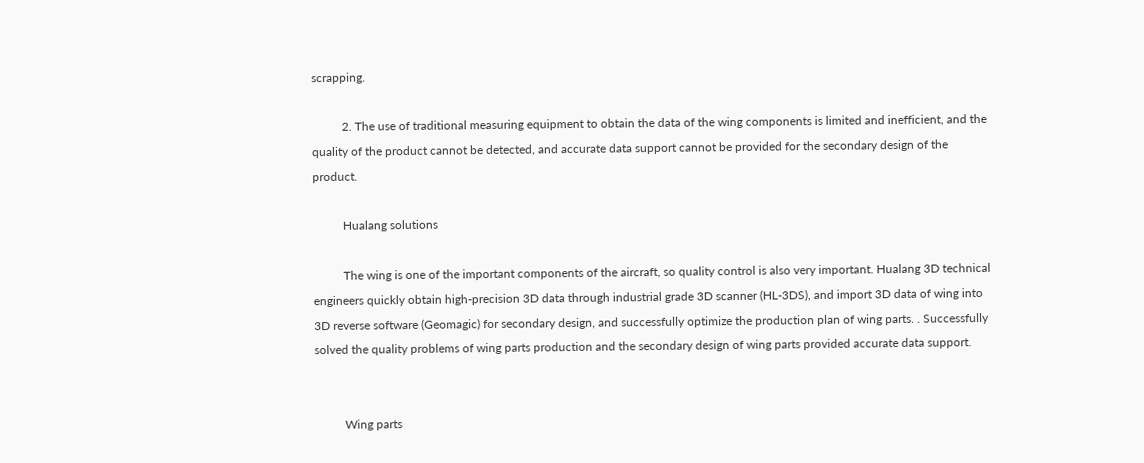scrapping.

          2. The use of traditional measuring equipment to obtain the data of the wing components is limited and inefficient, and the quality of the product cannot be detected, and accurate data support cannot be provided for the secondary design of the product.

          Hualang solutions

          The wing is one of the important components of the aircraft, so quality control is also very important. Hualang 3D technical engineers quickly obtain high-precision 3D data through industrial grade 3D scanner (HL-3DS), and import 3D data of wing into 3D reverse software (Geomagic) for secondary design, and successfully optimize the production plan of wing parts. . Successfully solved the quality problems of wing parts production and the secondary design of wing parts provided accurate data support.


          Wing parts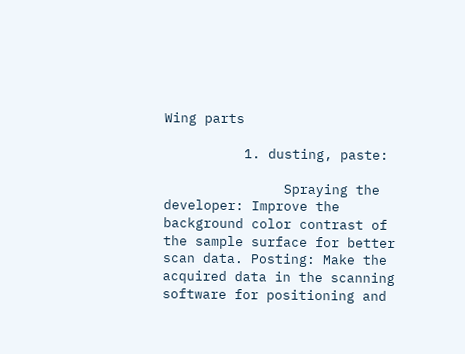Wing parts

          1. dusting, paste:

               Spraying the developer: Improve the background color contrast of the sample surface for better scan data. Posting: Make the acquired data in the scanning software for positioning and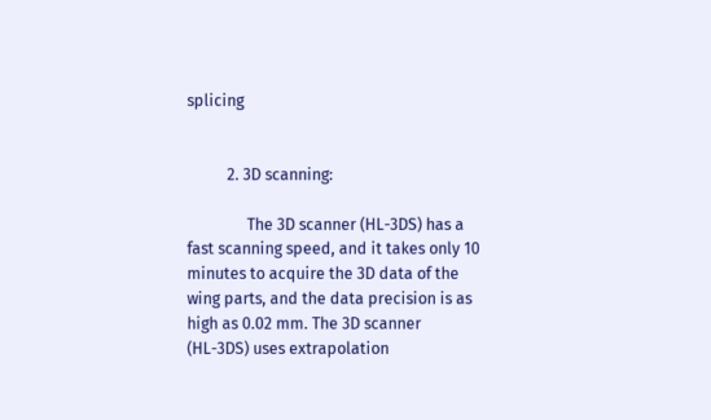splicing


          2. 3D scanning:

               The 3D scanner (HL-3DS) has a fast scanning speed, and it takes only 10 minutes to acquire the 3D data of the wing parts, and the data precision is as high as 0.02 mm. The 3D scanner (HL-3DS) uses extrapolation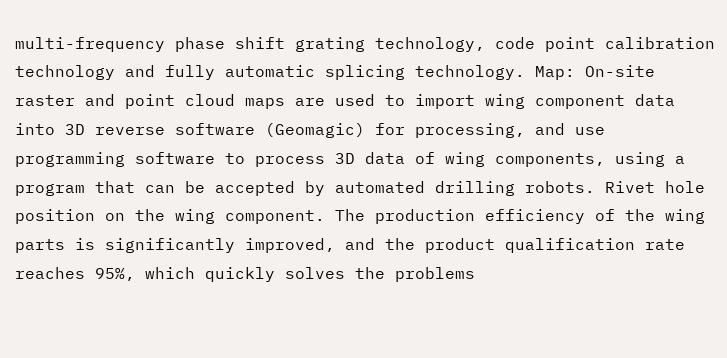multi-frequency phase shift grating technology, code point calibration technology and fully automatic splicing technology. Map: On-site raster and point cloud maps are used to import wing component data into 3D reverse software (Geomagic) for processing, and use programming software to process 3D data of wing components, using a program that can be accepted by automated drilling robots. Rivet hole position on the wing component. The production efficiency of the wing parts is significantly improved, and the product qualification rate reaches 95%, which quickly solves the problems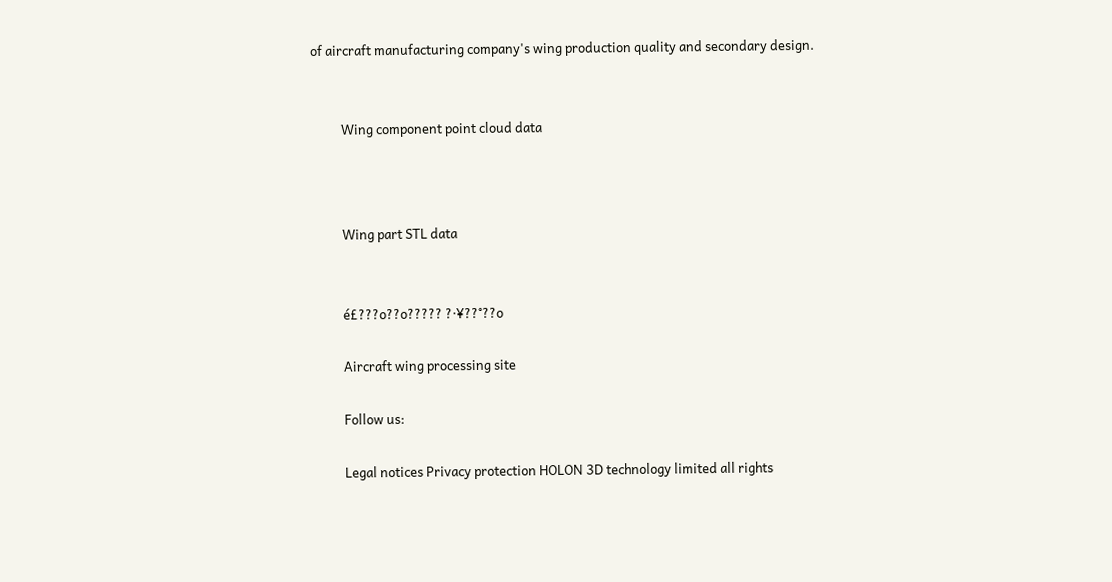of aircraft manufacturing company's wing production quality and secondary design.


          Wing component point cloud data



          Wing part STL data


          é£???o??o????? ?·¥??°??o

          Aircraft wing processing site

          Follow us:

          Legal notices Privacy protection HOLON 3D technology limited all rights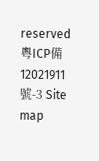reserved 粵ICP備12021911號-3 Site map